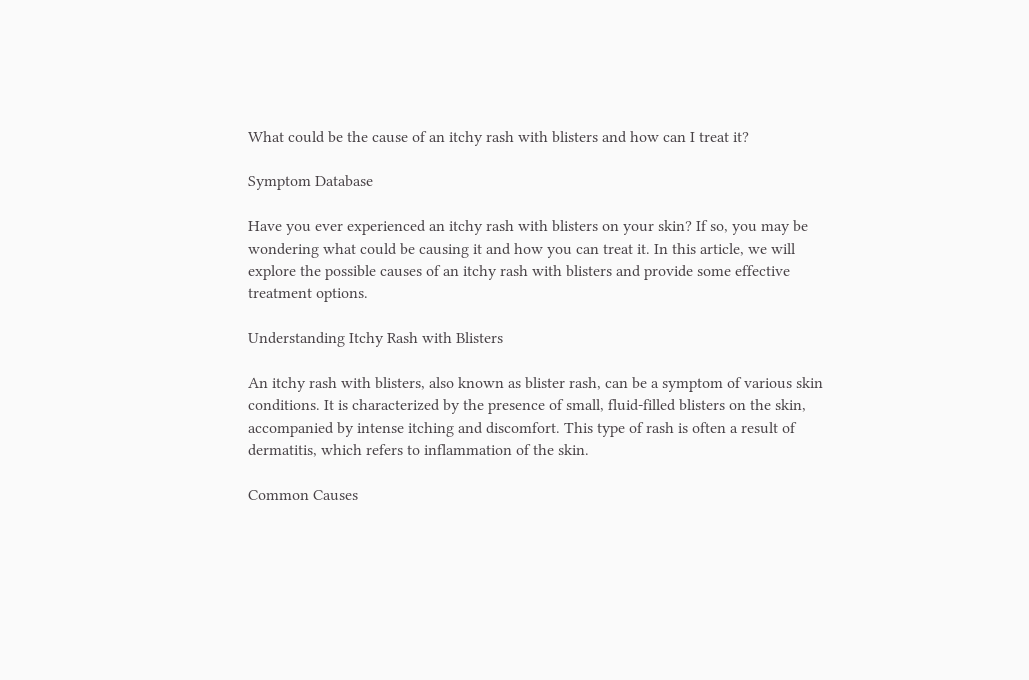What could be the cause of an itchy rash with blisters and how can I treat it?

Symptom Database

Have you ever experienced an itchy rash with blisters on your skin? If so, you may be wondering what could be causing it and how you can treat it. In this article, we will explore the possible causes of an itchy rash with blisters and provide some effective treatment options.

Understanding Itchy Rash with Blisters

An itchy rash with blisters, also known as blister rash, can be a symptom of various skin conditions. It is characterized by the presence of small, fluid-filled blisters on the skin, accompanied by intense itching and discomfort. This type of rash is often a result of dermatitis, which refers to inflammation of the skin.

Common Causes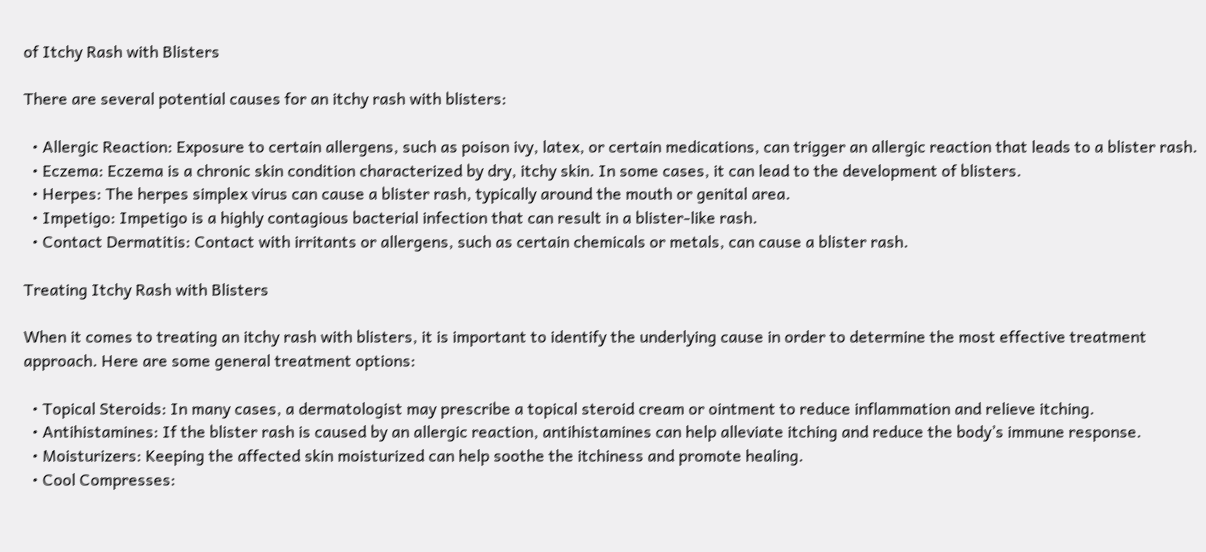of Itchy Rash with Blisters

There are several potential causes for an itchy rash with blisters:

  • Allergic Reaction: Exposure to certain allergens, such as poison ivy, latex, or certain medications, can trigger an allergic reaction that leads to a blister rash.
  • Eczema: Eczema is a chronic skin condition characterized by dry, itchy skin. In some cases, it can lead to the development of blisters.
  • Herpes: The herpes simplex virus can cause a blister rash, typically around the mouth or genital area.
  • Impetigo: Impetigo is a highly contagious bacterial infection that can result in a blister-like rash.
  • Contact Dermatitis: Contact with irritants or allergens, such as certain chemicals or metals, can cause a blister rash.

Treating Itchy Rash with Blisters

When it comes to treating an itchy rash with blisters, it is important to identify the underlying cause in order to determine the most effective treatment approach. Here are some general treatment options:

  • Topical Steroids: In many cases, a dermatologist may prescribe a topical steroid cream or ointment to reduce inflammation and relieve itching.
  • Antihistamines: If the blister rash is caused by an allergic reaction, antihistamines can help alleviate itching and reduce the body’s immune response.
  • Moisturizers: Keeping the affected skin moisturized can help soothe the itchiness and promote healing.
  • Cool Compresses: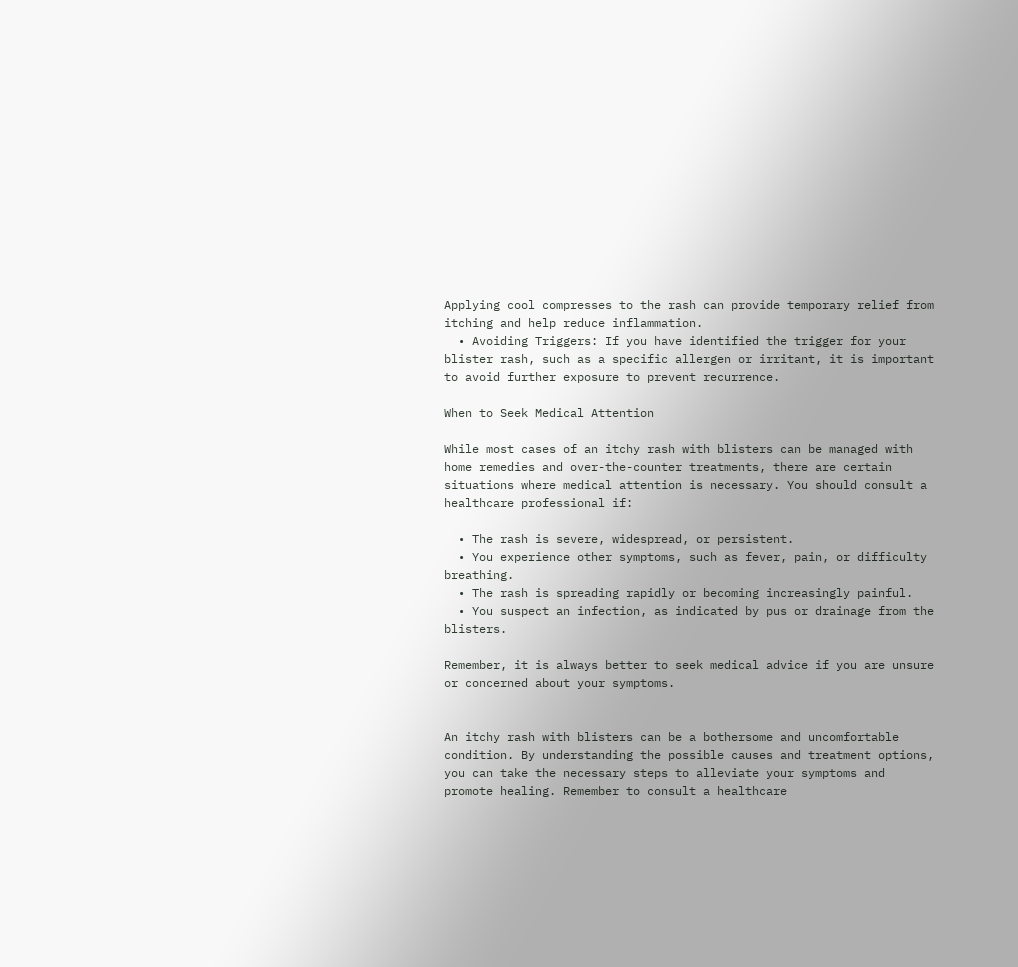Applying cool compresses to the rash can provide temporary relief from itching and help reduce inflammation.
  • Avoiding Triggers: If you have identified the trigger for your blister rash, such as a specific allergen or irritant, it is important to avoid further exposure to prevent recurrence.

When to Seek Medical Attention

While most cases of an itchy rash with blisters can be managed with home remedies and over-the-counter treatments, there are certain situations where medical attention is necessary. You should consult a healthcare professional if:

  • The rash is severe, widespread, or persistent.
  • You experience other symptoms, such as fever, pain, or difficulty breathing.
  • The rash is spreading rapidly or becoming increasingly painful.
  • You suspect an infection, as indicated by pus or drainage from the blisters.

Remember, it is always better to seek medical advice if you are unsure or concerned about your symptoms.


An itchy rash with blisters can be a bothersome and uncomfortable condition. By understanding the possible causes and treatment options, you can take the necessary steps to alleviate your symptoms and promote healing. Remember to consult a healthcare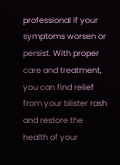professional if your symptoms worsen or persist. With proper care and treatment, you can find relief from your blister rash and restore the health of your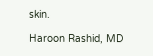skin.

Haroon Rashid, MD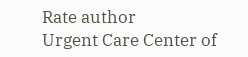Rate author
Urgent Care Center of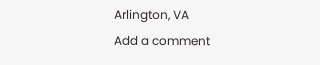Arlington, VA
Add a comment